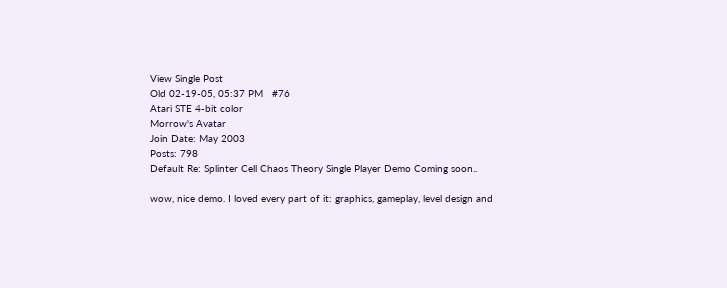View Single Post
Old 02-19-05, 05:37 PM   #76
Atari STE 4-bit color
Morrow's Avatar
Join Date: May 2003
Posts: 798
Default Re: Splinter Cell Chaos Theory Single Player Demo Coming soon..

wow, nice demo. I loved every part of it: graphics, gameplay, level design and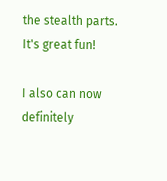the stealth parts. It's great fun!

I also can now definitely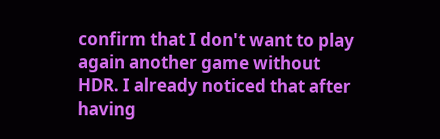confirm that I don't want to play again another game without HDR. I already noticed that after having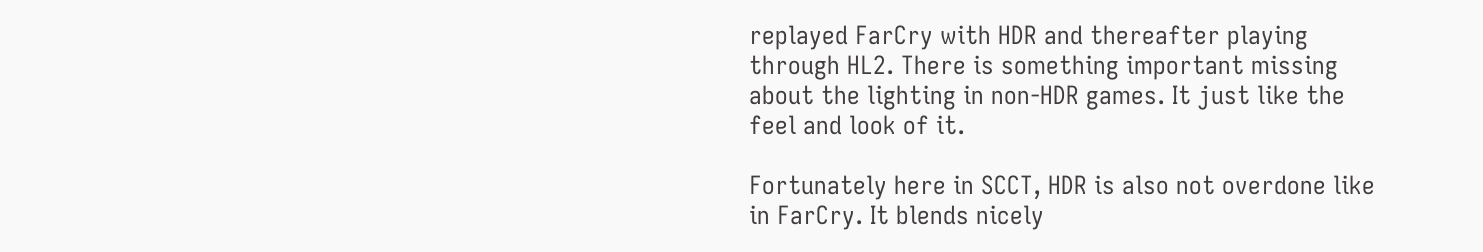replayed FarCry with HDR and thereafter playing through HL2. There is something important missing about the lighting in non-HDR games. It just like the feel and look of it.

Fortunately here in SCCT, HDR is also not overdone like in FarCry. It blends nicely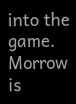into the game.
Morrow is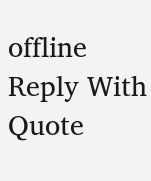offline   Reply With Quote